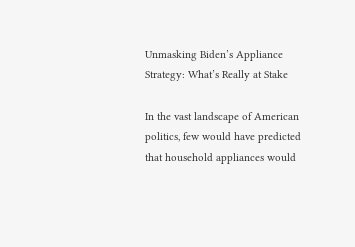Unmasking Biden’s Appliance Strategy: What’s Really at Stake

In the vast landscape of American politics, few would have predicted that household appliances would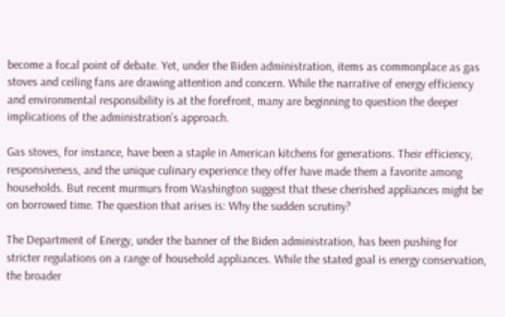become a focal point of debate. Yet, under the Biden administration, items as commonplace as gas stoves and ceiling fans are drawing attention and concern. While the narrative of energy efficiency and environmental responsibility is at the forefront, many are beginning to question the deeper implications of the administration’s approach.

Gas stoves, for instance, have been a staple in American kitchens for generations. Their efficiency, responsiveness, and the unique culinary experience they offer have made them a favorite among households. But recent murmurs from Washington suggest that these cherished appliances might be on borrowed time. The question that arises is: Why the sudden scrutiny?

The Department of Energy, under the banner of the Biden administration, has been pushing for stricter regulations on a range of household appliances. While the stated goal is energy conservation, the broader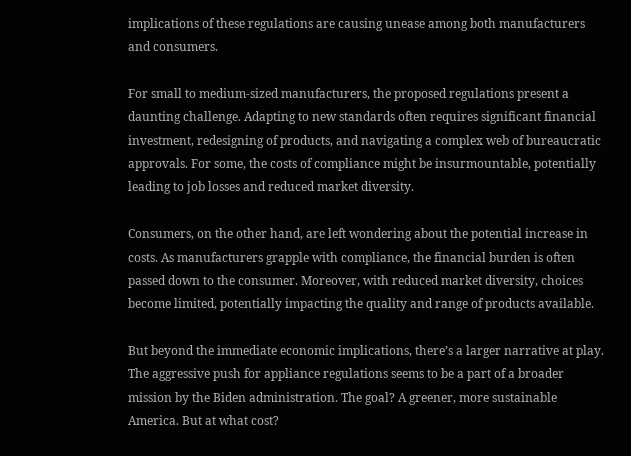implications of these regulations are causing unease among both manufacturers and consumers.

For small to medium-sized manufacturers, the proposed regulations present a daunting challenge. Adapting to new standards often requires significant financial investment, redesigning of products, and navigating a complex web of bureaucratic approvals. For some, the costs of compliance might be insurmountable, potentially leading to job losses and reduced market diversity.

Consumers, on the other hand, are left wondering about the potential increase in costs. As manufacturers grapple with compliance, the financial burden is often passed down to the consumer. Moreover, with reduced market diversity, choices become limited, potentially impacting the quality and range of products available.

But beyond the immediate economic implications, there’s a larger narrative at play. The aggressive push for appliance regulations seems to be a part of a broader mission by the Biden administration. The goal? A greener, more sustainable America. But at what cost?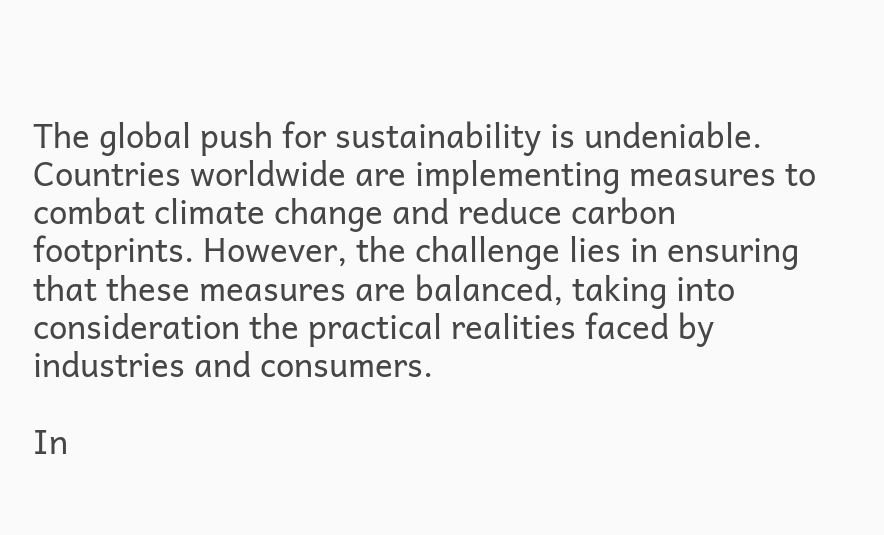The global push for sustainability is undeniable. Countries worldwide are implementing measures to combat climate change and reduce carbon footprints. However, the challenge lies in ensuring that these measures are balanced, taking into consideration the practical realities faced by industries and consumers.

In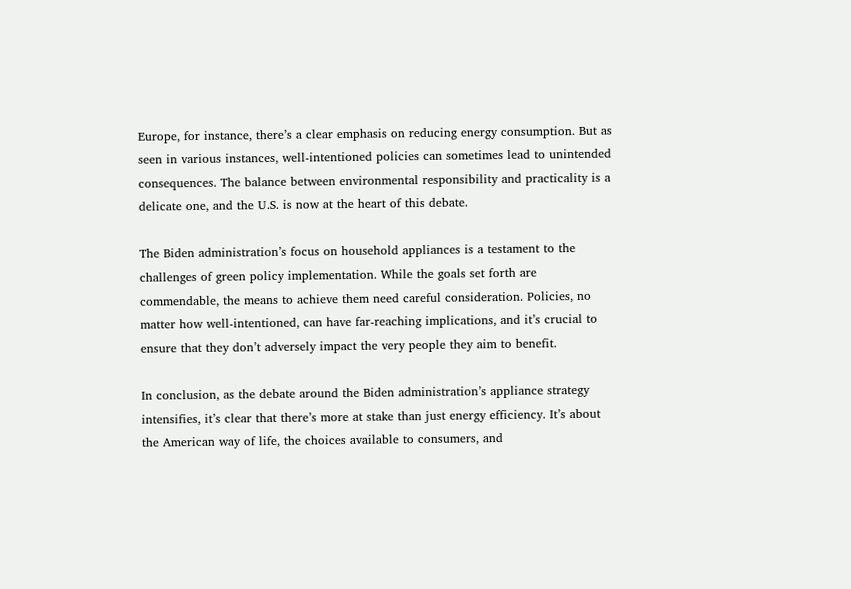Europe, for instance, there’s a clear emphasis on reducing energy consumption. But as seen in various instances, well-intentioned policies can sometimes lead to unintended consequences. The balance between environmental responsibility and practicality is a delicate one, and the U.S. is now at the heart of this debate.

The Biden administration’s focus on household appliances is a testament to the challenges of green policy implementation. While the goals set forth are commendable, the means to achieve them need careful consideration. Policies, no matter how well-intentioned, can have far-reaching implications, and it’s crucial to ensure that they don’t adversely impact the very people they aim to benefit.

In conclusion, as the debate around the Biden administration’s appliance strategy intensifies, it’s clear that there’s more at stake than just energy efficiency. It’s about the American way of life, the choices available to consumers, and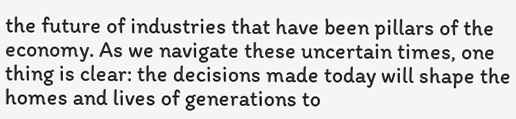the future of industries that have been pillars of the economy. As we navigate these uncertain times, one thing is clear: the decisions made today will shape the homes and lives of generations to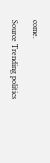come.

Source Trending politics